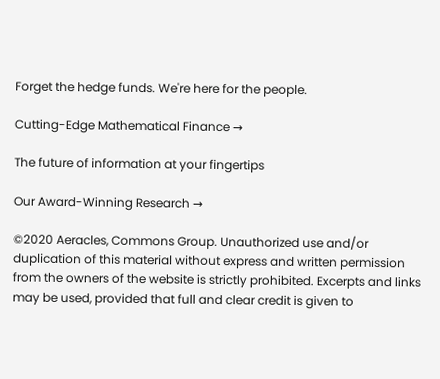Forget the hedge funds. We're here for the people.

Cutting-Edge Mathematical Finance →

The future of information at your fingertips

Our Award-Winning Research →

©2020 Aeracles, Commons Group. Unauthorized use and/or duplication of this material without express and written permission from the owners of the website is strictly prohibited. Excerpts and links may be used, provided that full and clear credit is given to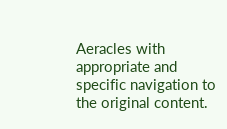Aeracles with appropriate and specific navigation to the original content.